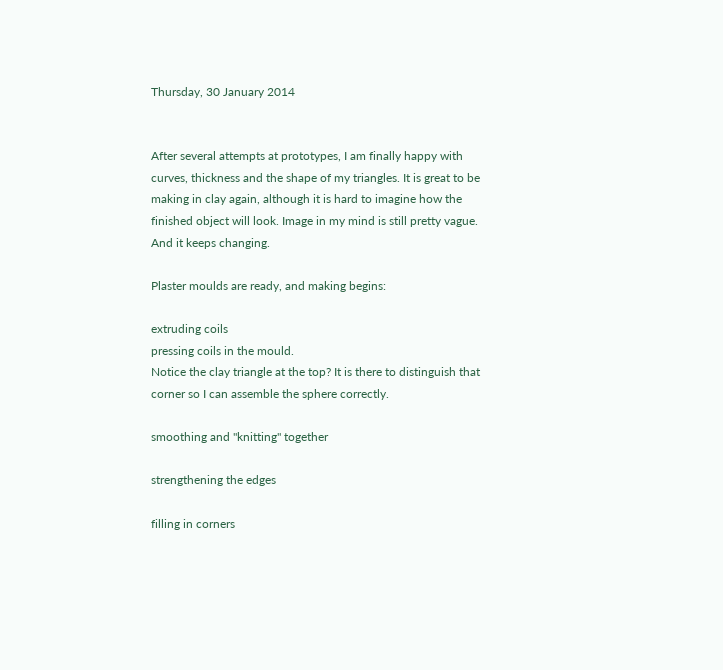Thursday, 30 January 2014


After several attempts at prototypes, I am finally happy with curves, thickness and the shape of my triangles. It is great to be making in clay again, although it is hard to imagine how the finished object will look. Image in my mind is still pretty vague. And it keeps changing.

Plaster moulds are ready, and making begins:

extruding coils
pressing coils in the mould.
Notice the clay triangle at the top? It is there to distinguish that corner so I can assemble the sphere correctly.

smoothing and "knitting" together

strengthening the edges

filling in corners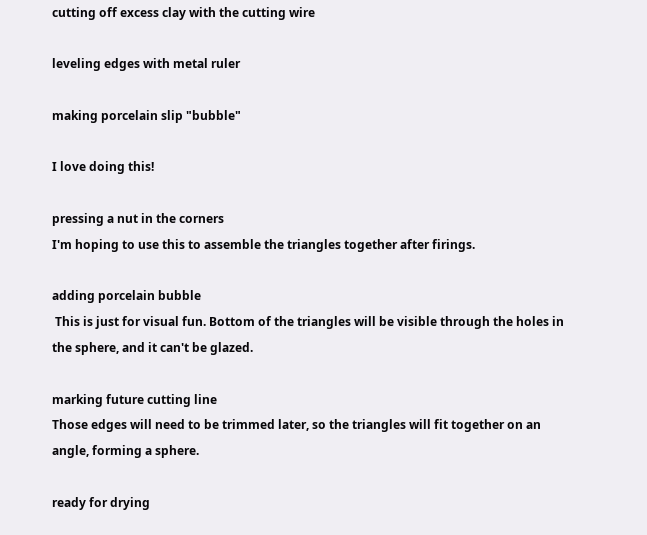cutting off excess clay with the cutting wire

leveling edges with metal ruler

making porcelain slip "bubble"

I love doing this!

pressing a nut in the corners
I'm hoping to use this to assemble the triangles together after firings.

adding porcelain bubble
 This is just for visual fun. Bottom of the triangles will be visible through the holes in the sphere, and it can't be glazed.

marking future cutting line
Those edges will need to be trimmed later, so the triangles will fit together on an angle, forming a sphere.

ready for drying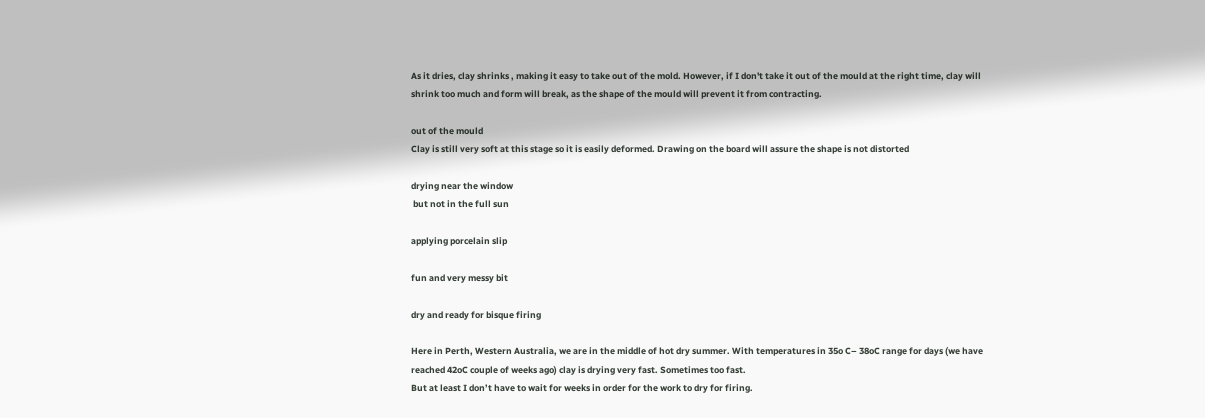As it dries, clay shrinks , making it easy to take out of the mold. However, if I don't take it out of the mould at the right time, clay will shrink too much and form will break, as the shape of the mould will prevent it from contracting.

out of the mould
Clay is still very soft at this stage so it is easily deformed. Drawing on the board will assure the shape is not distorted

drying near the window
 but not in the full sun

applying porcelain slip

fun and very messy bit

dry and ready for bisque firing

Here in Perth, Western Australia, we are in the middle of hot dry summer. With temperatures in 35o C– 38oC range for days (we have reached 42oC couple of weeks ago) clay is drying very fast. Sometimes too fast.
But at least I don’t have to wait for weeks in order for the work to dry for firing.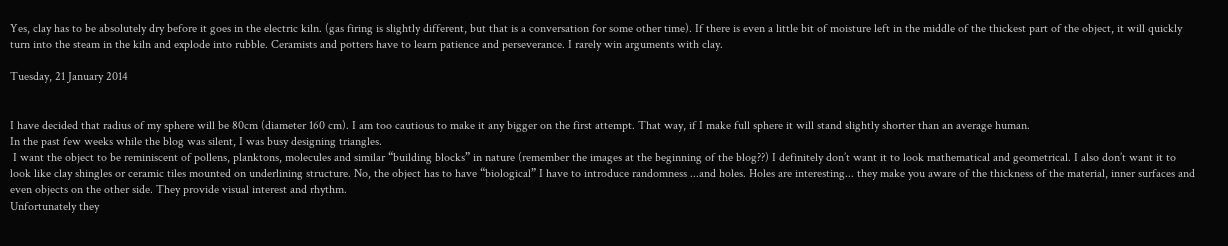Yes, clay has to be absolutely dry before it goes in the electric kiln. (gas firing is slightly different, but that is a conversation for some other time). If there is even a little bit of moisture left in the middle of the thickest part of the object, it will quickly turn into the steam in the kiln and explode into rubble. Ceramists and potters have to learn patience and perseverance. I rarely win arguments with clay.

Tuesday, 21 January 2014


I have decided that radius of my sphere will be 80cm (diameter 160 cm). I am too cautious to make it any bigger on the first attempt. That way, if I make full sphere it will stand slightly shorter than an average human.
In the past few weeks while the blog was silent, I was busy designing triangles.
 I want the object to be reminiscent of pollens, planktons, molecules and similar “building blocks” in nature (remember the images at the beginning of the blog??) I definitely don’t want it to look mathematical and geometrical. I also don’t want it to look like clay shingles or ceramic tiles mounted on underlining structure. No, the object has to have “biological” I have to introduce randomness ...and holes. Holes are interesting... they make you aware of the thickness of the material, inner surfaces and even objects on the other side. They provide visual interest and rhythm.
Unfortunately they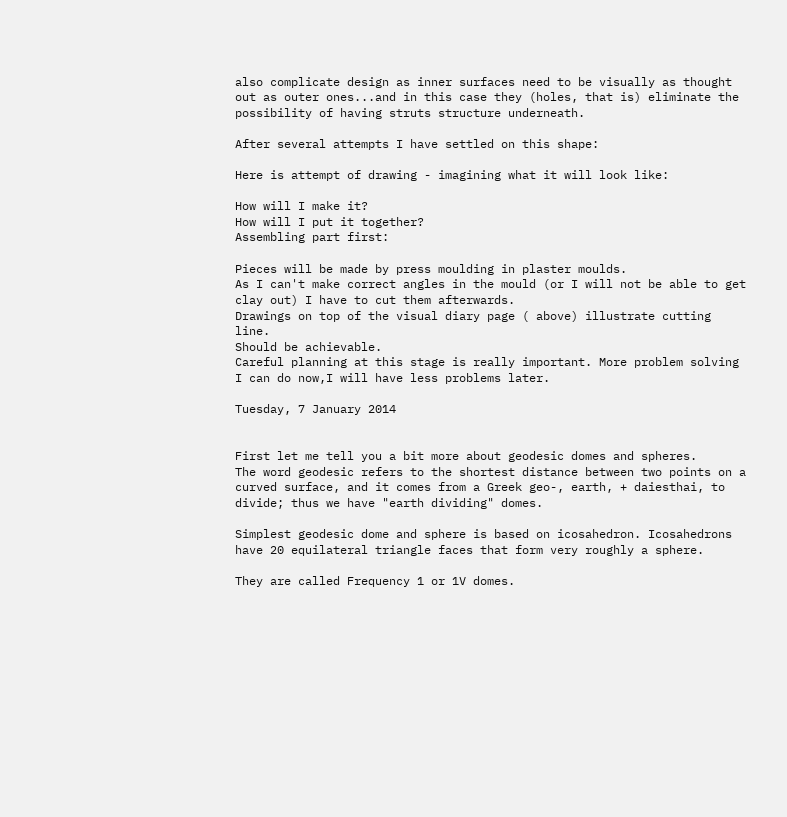also complicate design as inner surfaces need to be visually as thought out as outer ones...and in this case they (holes, that is) eliminate the possibility of having struts structure underneath.

After several attempts I have settled on this shape:

Here is attempt of drawing - imagining what it will look like:

How will I make it?
How will I put it together?
Assembling part first:

Pieces will be made by press moulding in plaster moulds.
As I can't make correct angles in the mould (or I will not be able to get clay out) I have to cut them afterwards.
Drawings on top of the visual diary page ( above) illustrate cutting line.
Should be achievable.
Careful planning at this stage is really important. More problem solving I can do now,I will have less problems later.

Tuesday, 7 January 2014


First let me tell you a bit more about geodesic domes and spheres.
The word geodesic refers to the shortest distance between two points on a curved surface, and it comes from a Greek geo-, earth, + daiesthai, to divide; thus we have "earth dividing" domes.

Simplest geodesic dome and sphere is based on icosahedron. Icosahedrons have 20 equilateral triangle faces that form very roughly a sphere.

They are called Frequency 1 or 1V domes.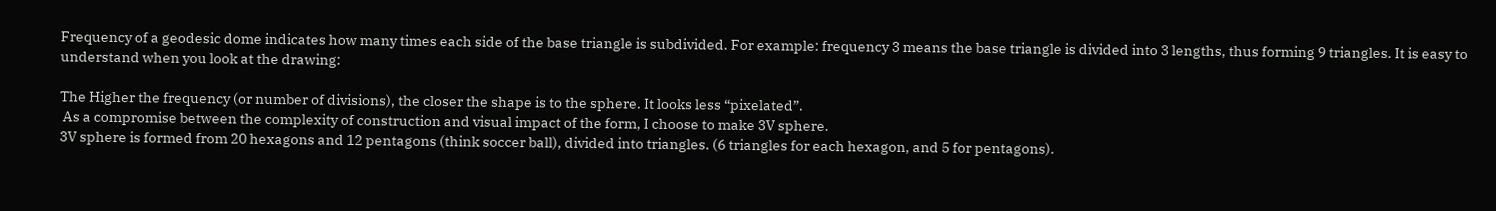Frequency of a geodesic dome indicates how many times each side of the base triangle is subdivided. For example: frequency 3 means the base triangle is divided into 3 lengths, thus forming 9 triangles. It is easy to understand when you look at the drawing:

The Higher the frequency (or number of divisions), the closer the shape is to the sphere. It looks less “pixelated”.
 As a compromise between the complexity of construction and visual impact of the form, I choose to make 3V sphere.
3V sphere is formed from 20 hexagons and 12 pentagons (think soccer ball), divided into triangles. (6 triangles for each hexagon, and 5 for pentagons).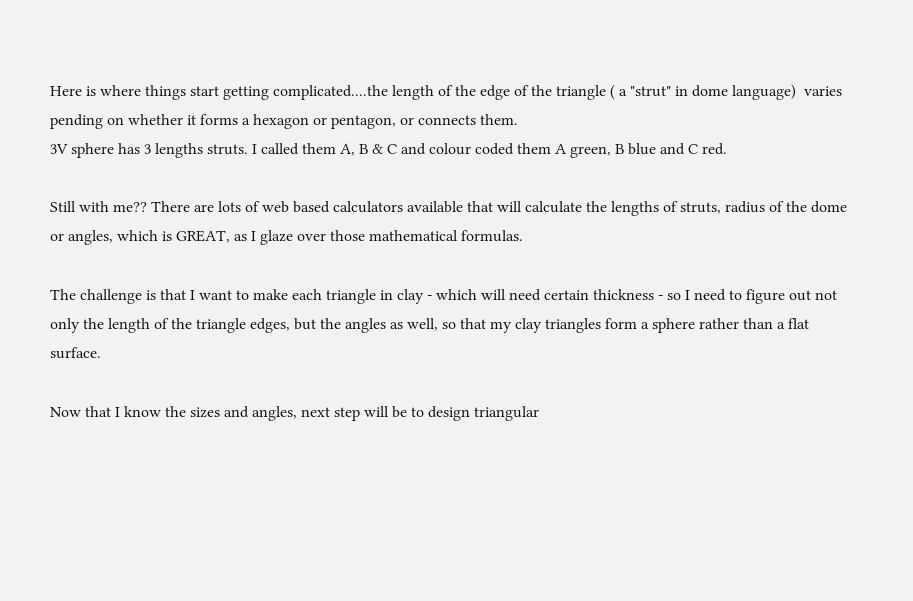Here is where things start getting complicated....the length of the edge of the triangle ( a "strut" in dome language)  varies pending on whether it forms a hexagon or pentagon, or connects them.
3V sphere has 3 lengths struts. I called them A, B & C and colour coded them A green, B blue and C red.

Still with me?? There are lots of web based calculators available that will calculate the lengths of struts, radius of the dome or angles, which is GREAT, as I glaze over those mathematical formulas.

The challenge is that I want to make each triangle in clay - which will need certain thickness - so I need to figure out not only the length of the triangle edges, but the angles as well, so that my clay triangles form a sphere rather than a flat surface.

Now that I know the sizes and angles, next step will be to design triangular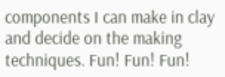components I can make in clay and decide on the making techniques. Fun! Fun! Fun!